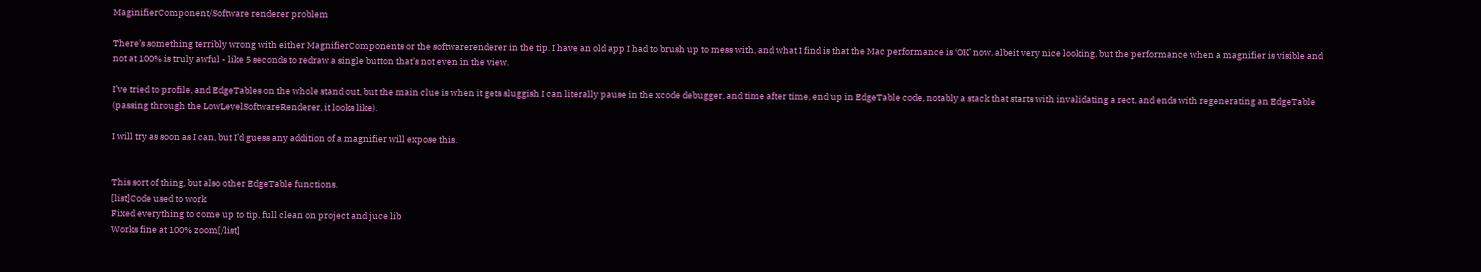MaginifierComponent/Software renderer problem

There’s something terribly wrong with either MagnifierComponents or the softwarerenderer in the tip. I have an old app I had to brush up to mess with, and what I find is that the Mac performance is ‘OK’ now, albeit very nice looking, but the performance when a magnifier is visible and not at 100% is truly awful - like 5 seconds to redraw a single button that’s not even in the view.

I’ve tried to profile, and EdgeTables on the whole stand out, but the main clue is when it gets sluggish I can literally pause in the xcode debugger, and time after time, end up in EdgeTable code, notably a stack that starts with invalidating a rect, and ends with regenerating an EdgeTable (passing through the LowLevelSoftwareRenderer, it looks like).

I will try as soon as I can, but I’d guess any addition of a magnifier will expose this.


This sort of thing, but also other EdgeTable functions.
[list]Code used to work
Fixed everything to come up to tip, full clean on project and juce lib
Works fine at 100% zoom[/list]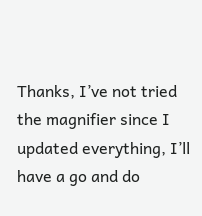Thanks, I’ve not tried the magnifier since I updated everything, I’ll have a go and do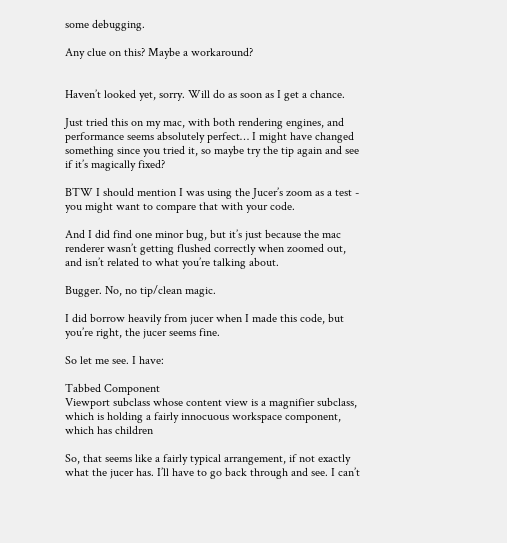some debugging.

Any clue on this? Maybe a workaround?


Haven’t looked yet, sorry. Will do as soon as I get a chance.

Just tried this on my mac, with both rendering engines, and performance seems absolutely perfect… I might have changed something since you tried it, so maybe try the tip again and see if it’s magically fixed?

BTW I should mention I was using the Jucer’s zoom as a test - you might want to compare that with your code.

And I did find one minor bug, but it’s just because the mac renderer wasn’t getting flushed correctly when zoomed out, and isn’t related to what you’re talking about.

Bugger. No, no tip/clean magic.

I did borrow heavily from jucer when I made this code, but you’re right, the jucer seems fine.

So let me see. I have:

Tabbed Component
Viewport subclass whose content view is a magnifier subclass,
which is holding a fairly innocuous workspace component,
which has children

So, that seems like a fairly typical arrangement, if not exactly what the jucer has. I’ll have to go back through and see. I can’t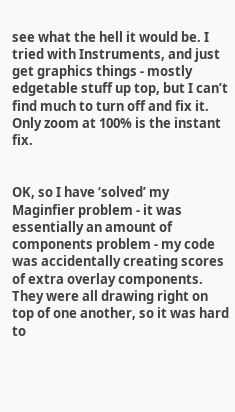see what the hell it would be. I tried with Instruments, and just get graphics things - mostly edgetable stuff up top, but I can’t find much to turn off and fix it. Only zoom at 100% is the instant fix.


OK, so I have ‘solved’ my Maginfier problem - it was essentially an amount of components problem - my code was accidentally creating scores of extra overlay components. They were all drawing right on top of one another, so it was hard to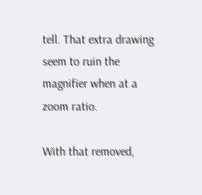tell. That extra drawing seem to ruin the magnifier when at a zoom ratio.

With that removed,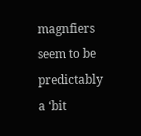magnfiers seem to be predictably a ‘bit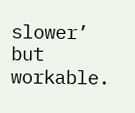slower’ but workable.